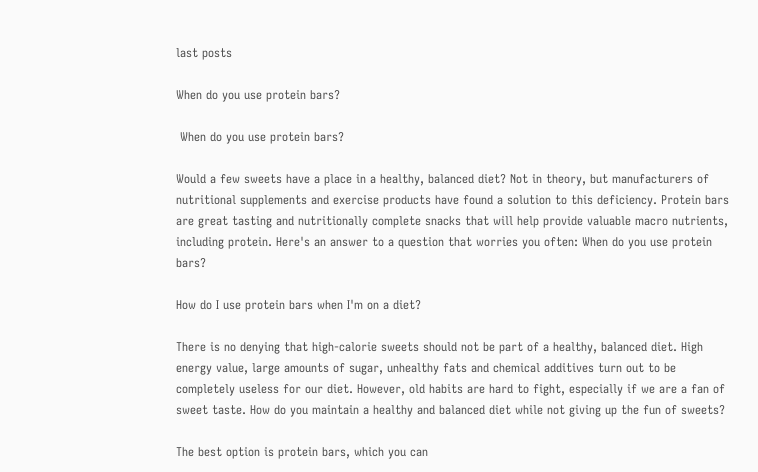last posts

When do you use protein bars?

 When do you use protein bars?

Would a few sweets have a place in a healthy, balanced diet? Not in theory, but manufacturers of nutritional supplements and exercise products have found a solution to this deficiency. Protein bars are great tasting and nutritionally complete snacks that will help provide valuable macro nutrients, including protein. Here's an answer to a question that worries you often: When do you use protein bars?

How do I use protein bars when I'm on a diet?

There is no denying that high-calorie sweets should not be part of a healthy, balanced diet. High energy value, large amounts of sugar, unhealthy fats and chemical additives turn out to be completely useless for our diet. However, old habits are hard to fight, especially if we are a fan of sweet taste. How do you maintain a healthy and balanced diet while not giving up the fun of sweets?

The best option is protein bars, which you can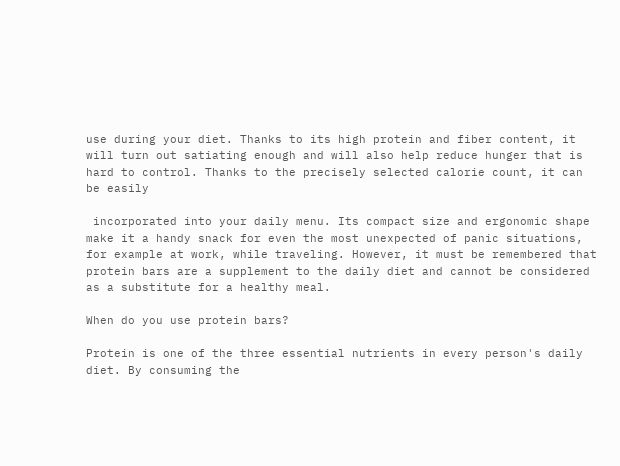use during your diet. Thanks to its high protein and fiber content, it will turn out satiating enough and will also help reduce hunger that is hard to control. Thanks to the precisely selected calorie count, it can be easily

 incorporated into your daily menu. Its compact size and ergonomic shape make it a handy snack for even the most unexpected of panic situations, for example at work, while traveling. However, it must be remembered that protein bars are a supplement to the daily diet and cannot be considered as a substitute for a healthy meal.

When do you use protein bars?

Protein is one of the three essential nutrients in every person's daily diet. By consuming the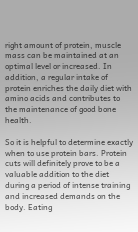right amount of protein, muscle mass can be maintained at an optimal level or increased. In addition, a regular intake of protein enriches the daily diet with amino acids and contributes to the maintenance of good bone health.

So it is helpful to determine exactly when to use protein bars. Protein cuts will definitely prove to be a valuable addition to the diet during a period of intense training and increased demands on the body. Eating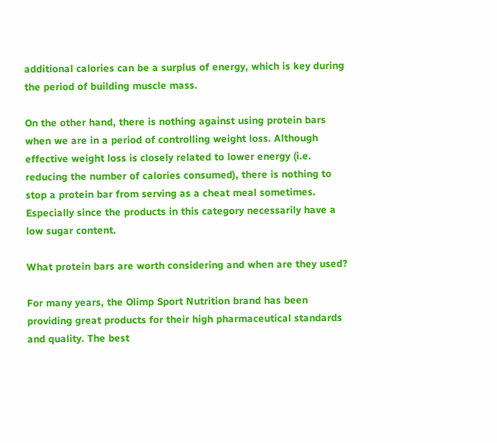additional calories can be a surplus of energy, which is key during the period of building muscle mass.

On the other hand, there is nothing against using protein bars when we are in a period of controlling weight loss. Although effective weight loss is closely related to lower energy (i.e. reducing the number of calories consumed), there is nothing to stop a protein bar from serving as a cheat meal sometimes. Especially since the products in this category necessarily have a low sugar content.

What protein bars are worth considering and when are they used?

For many years, the Olimp Sport Nutrition brand has been providing great products for their high pharmaceutical standards and quality. The best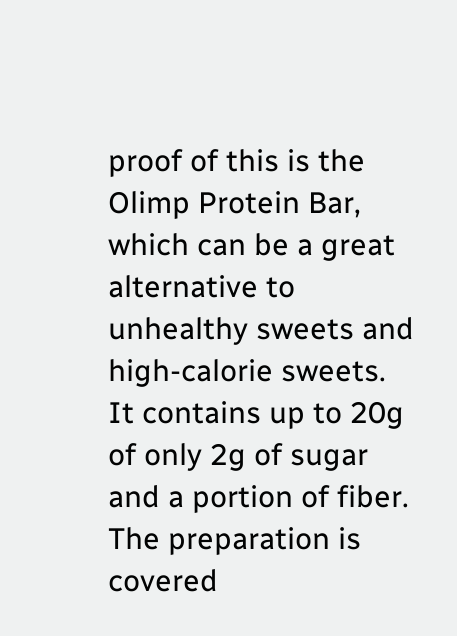proof of this is the Olimp Protein Bar, which can be a great alternative to unhealthy sweets and high-calorie sweets. It contains up to 20g of only 2g of sugar and a portion of fiber. The preparation is covered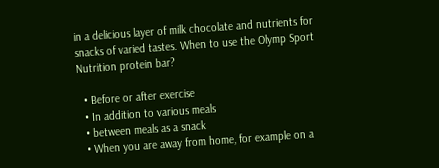in a delicious layer of milk chocolate and nutrients for snacks of varied tastes. When to use the Olymp Sport Nutrition protein bar?

  • Before or after exercise
  • In addition to various meals
  • between meals as a snack
  • When you are away from home, for example on a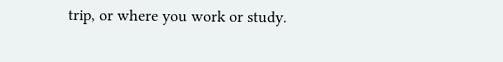trip, or where you work or study.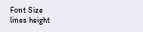Font Size
lines height